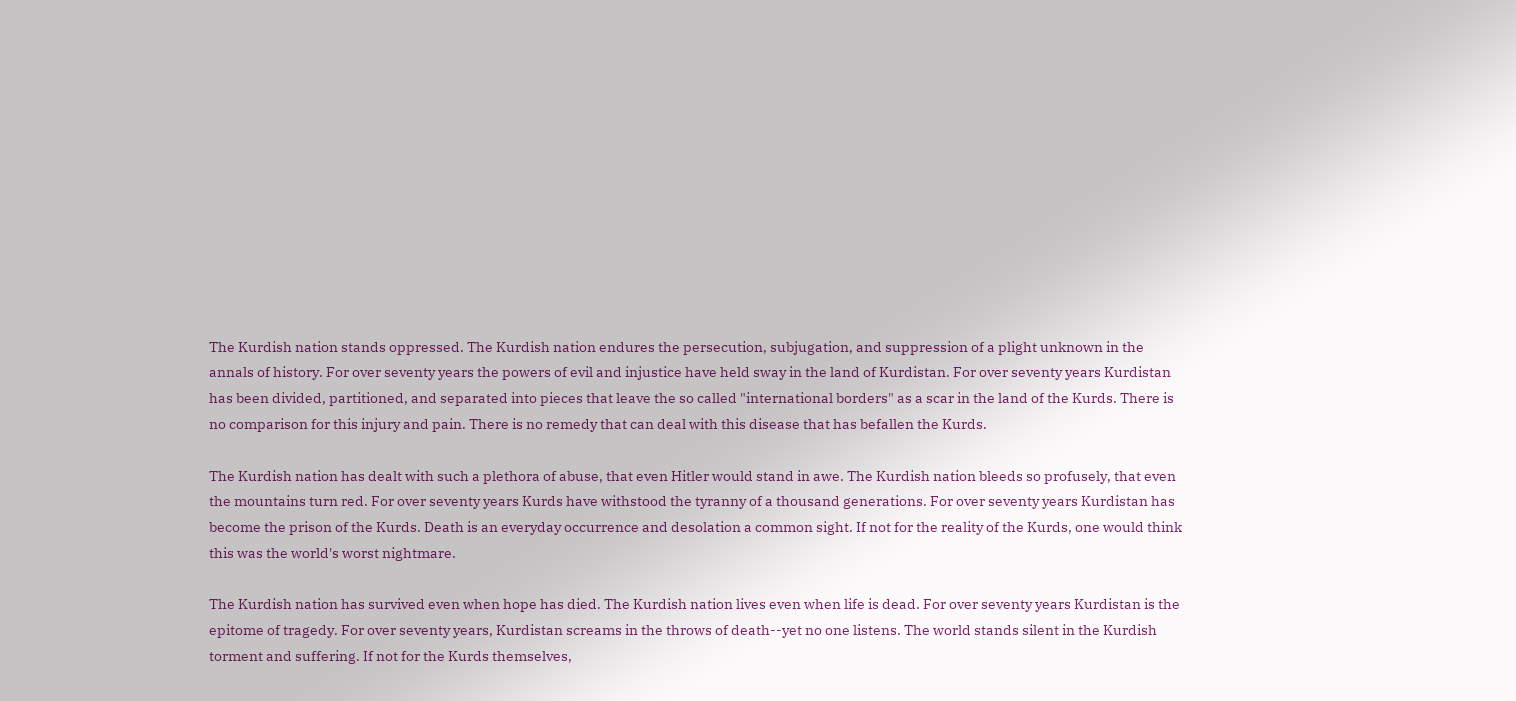The Kurdish nation stands oppressed. The Kurdish nation endures the persecution, subjugation, and suppression of a plight unknown in the annals of history. For over seventy years the powers of evil and injustice have held sway in the land of Kurdistan. For over seventy years Kurdistan has been divided, partitioned, and separated into pieces that leave the so called "international borders" as a scar in the land of the Kurds. There is no comparison for this injury and pain. There is no remedy that can deal with this disease that has befallen the Kurds.

The Kurdish nation has dealt with such a plethora of abuse, that even Hitler would stand in awe. The Kurdish nation bleeds so profusely, that even the mountains turn red. For over seventy years Kurds have withstood the tyranny of a thousand generations. For over seventy years Kurdistan has become the prison of the Kurds. Death is an everyday occurrence and desolation a common sight. If not for the reality of the Kurds, one would think this was the world's worst nightmare.

The Kurdish nation has survived even when hope has died. The Kurdish nation lives even when life is dead. For over seventy years Kurdistan is the epitome of tragedy. For over seventy years, Kurdistan screams in the throws of death--yet no one listens. The world stands silent in the Kurdish torment and suffering. If not for the Kurds themselves,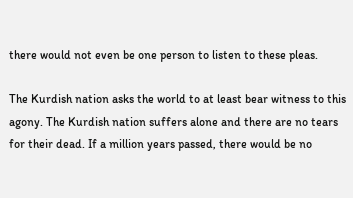there would not even be one person to listen to these pleas.

The Kurdish nation asks the world to at least bear witness to this agony. The Kurdish nation suffers alone and there are no tears for their dead. If a million years passed, there would be no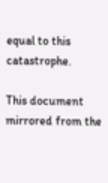equal to this catastrophe.

This document mirrored from the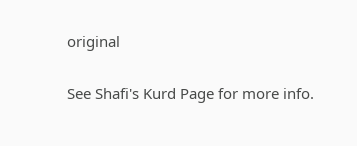original

See Shafi's Kurd Page for more info.